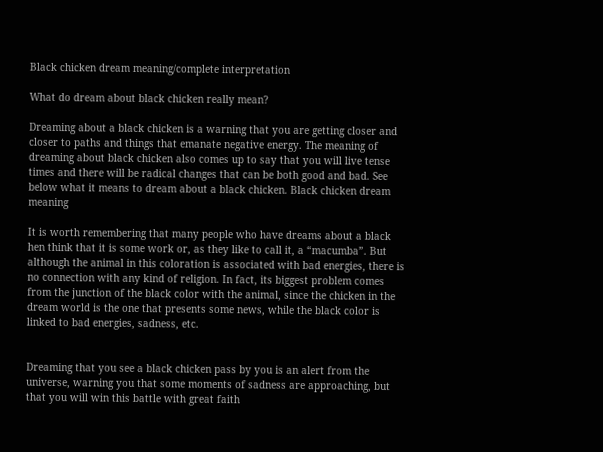Black chicken dream meaning/complete interpretation

What do dream about black chicken really mean?

Dreaming about a black chicken is a warning that you are getting closer and closer to paths and things that emanate negative energy. The meaning of dreaming about black chicken also comes up to say that you will live tense times and there will be radical changes that can be both good and bad. See below what it means to dream about a black chicken. Black chicken dream meaning

It is worth remembering that many people who have dreams about a black hen think that it is some work or, as they like to call it, a “macumba”. But although the animal in this coloration is associated with bad energies, there is no connection with any kind of religion. In fact, its biggest problem comes from the junction of the black color with the animal, since the chicken in the dream world is the one that presents some news, while the black color is linked to bad energies, sadness, etc.


Dreaming that you see a black chicken pass by you is an alert from the universe, warning you that some moments of sadness are approaching, but that you will win this battle with great faith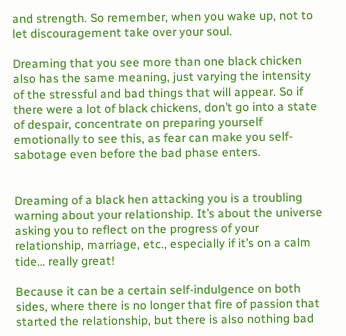and strength. So remember, when you wake up, not to let discouragement take over your soul.

Dreaming that you see more than one black chicken also has the same meaning, just varying the intensity of the stressful and bad things that will appear. So if there were a lot of black chickens, don’t go into a state of despair, concentrate on preparing yourself emotionally to see this, as fear can make you self-sabotage even before the bad phase enters.


Dreaming of a black hen attacking you is a troubling warning about your relationship. It’s about the universe asking you to reflect on the progress of your relationship, marriage, etc., especially if it’s on a calm tide… really great!

Because it can be a certain self-indulgence on both sides, where there is no longer that fire of passion that started the relationship, but there is also nothing bad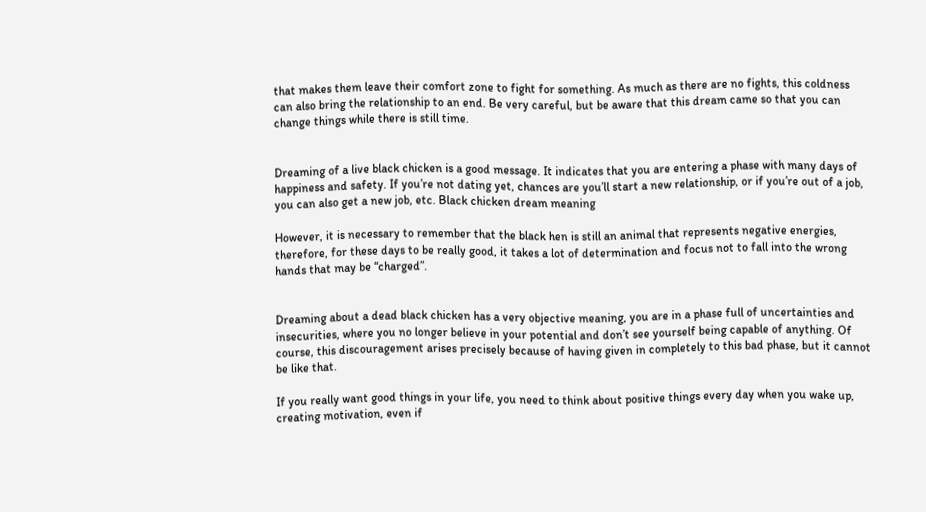that makes them leave their comfort zone to fight for something. As much as there are no fights, this coldness can also bring the relationship to an end. Be very careful, but be aware that this dream came so that you can change things while there is still time.


Dreaming of a live black chicken is a good message. It indicates that you are entering a phase with many days of happiness and safety. If you’re not dating yet, chances are you’ll start a new relationship, or if you’re out of a job, you can also get a new job, etc. Black chicken dream meaning

However, it is necessary to remember that the black hen is still an animal that represents negative energies, therefore, for these days to be really good, it takes a lot of determination and focus not to fall into the wrong hands that may be “charged”.


Dreaming about a dead black chicken has a very objective meaning, you are in a phase full of uncertainties and insecurities, where you no longer believe in your potential and don’t see yourself being capable of anything. Of course, this discouragement arises precisely because of having given in completely to this bad phase, but it cannot be like that.

If you really want good things in your life, you need to think about positive things every day when you wake up, creating motivation, even if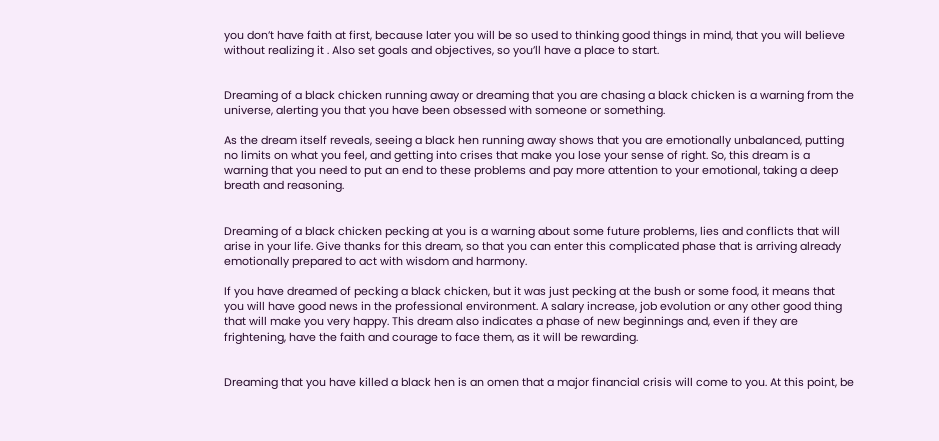you don’t have faith at first, because later you will be so used to thinking good things in mind, that you will believe without realizing it . Also set goals and objectives, so you’ll have a place to start.


Dreaming of a black chicken running away or dreaming that you are chasing a black chicken is a warning from the universe, alerting you that you have been obsessed with someone or something.

As the dream itself reveals, seeing a black hen running away shows that you are emotionally unbalanced, putting no limits on what you feel, and getting into crises that make you lose your sense of right. So, this dream is a warning that you need to put an end to these problems and pay more attention to your emotional, taking a deep breath and reasoning.


Dreaming of a black chicken pecking at you is a warning about some future problems, lies and conflicts that will arise in your life. Give thanks for this dream, so that you can enter this complicated phase that is arriving already emotionally prepared to act with wisdom and harmony.

If you have dreamed of pecking a black chicken, but it was just pecking at the bush or some food, it means that you will have good news in the professional environment. A salary increase, job evolution or any other good thing that will make you very happy. This dream also indicates a phase of new beginnings and, even if they are frightening, have the faith and courage to face them, as it will be rewarding.


Dreaming that you have killed a black hen is an omen that a major financial crisis will come to you. At this point, be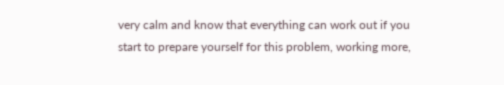very calm and know that everything can work out if you start to prepare yourself for this problem, working more,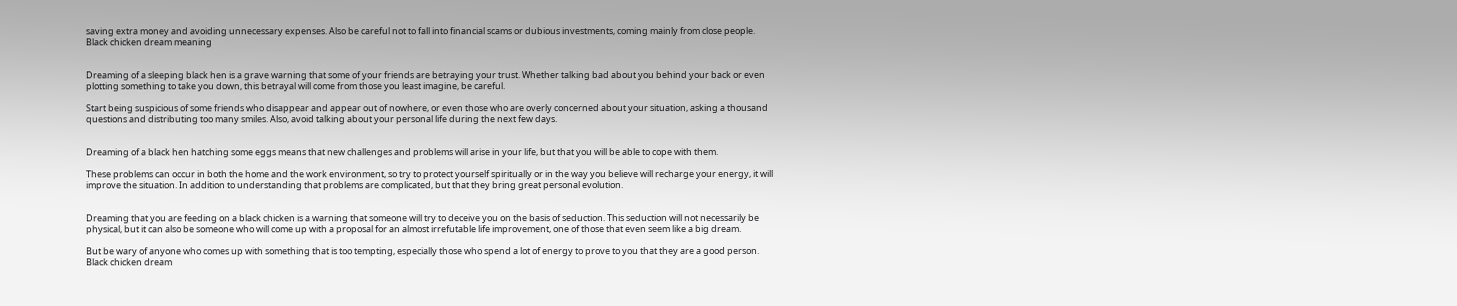saving extra money and avoiding unnecessary expenses. Also be careful not to fall into financial scams or dubious investments, coming mainly from close people. Black chicken dream meaning


Dreaming of a sleeping black hen is a grave warning that some of your friends are betraying your trust. Whether talking bad about you behind your back or even plotting something to take you down, this betrayal will come from those you least imagine, be careful.

Start being suspicious of some friends who disappear and appear out of nowhere, or even those who are overly concerned about your situation, asking a thousand questions and distributing too many smiles. Also, avoid talking about your personal life during the next few days.


Dreaming of a black hen hatching some eggs means that new challenges and problems will arise in your life, but that you will be able to cope with them.

These problems can occur in both the home and the work environment, so try to protect yourself spiritually or in the way you believe will recharge your energy, it will improve the situation. In addition to understanding that problems are complicated, but that they bring great personal evolution.


Dreaming that you are feeding on a black chicken is a warning that someone will try to deceive you on the basis of seduction. This seduction will not necessarily be physical, but it can also be someone who will come up with a proposal for an almost irrefutable life improvement, one of those that even seem like a big dream.

But be wary of anyone who comes up with something that is too tempting, especially those who spend a lot of energy to prove to you that they are a good person. Black chicken dream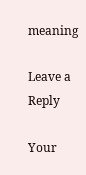meaning

Leave a Reply

Your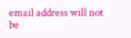email address will not be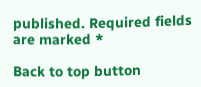published. Required fields are marked *

Back to top button